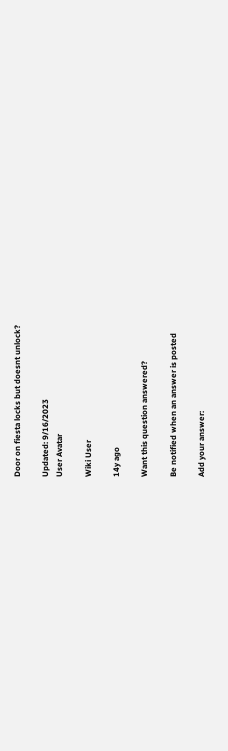Door on fiesta locks but doesnt unlock?

Updated: 9/16/2023
User Avatar

Wiki User

14y ago

Want this question answered?

Be notified when an answer is posted

Add your answer: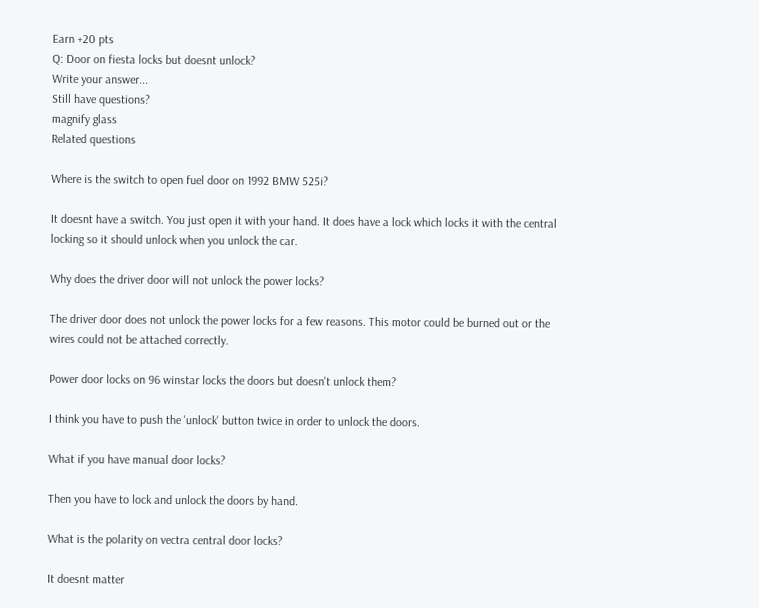Earn +20 pts
Q: Door on fiesta locks but doesnt unlock?
Write your answer...
Still have questions?
magnify glass
Related questions

Where is the switch to open fuel door on 1992 BMW 525i?

It doesnt have a switch. You just open it with your hand. It does have a lock which locks it with the central locking so it should unlock when you unlock the car.

Why does the driver door will not unlock the power locks?

The driver door does not unlock the power locks for a few reasons. This motor could be burned out or the wires could not be attached correctly.

Power door locks on 96 winstar locks the doors but doesn't unlock them?

I think you have to push the 'unlock' button twice in order to unlock the doors.

What if you have manual door locks?

Then you have to lock and unlock the doors by hand.

What is the polarity on vectra central door locks?

It doesnt matter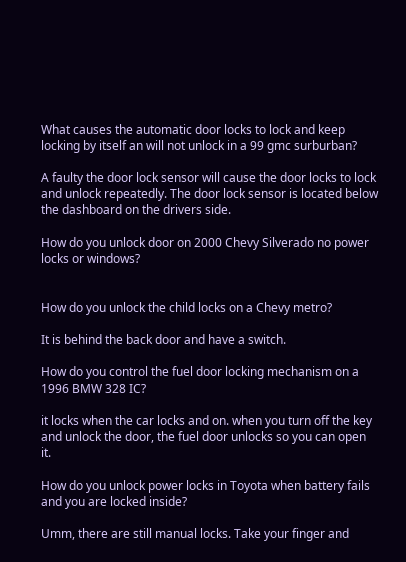What causes the automatic door locks to lock and keep locking by itself an will not unlock in a 99 gmc surburban?

A faulty the door lock sensor will cause the door locks to lock and unlock repeatedly. The door lock sensor is located below the dashboard on the drivers side.

How do you unlock door on 2000 Chevy Silverado no power locks or windows?


How do you unlock the child locks on a Chevy metro?

It is behind the back door and have a switch.

How do you control the fuel door locking mechanism on a 1996 BMW 328 IC?

it locks when the car locks and on. when you turn off the key and unlock the door, the fuel door unlocks so you can open it.

How do you unlock power locks in Toyota when battery fails and you are locked inside?

Umm, there are still manual locks. Take your finger and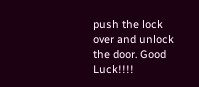push the lock over and unlock the door. Good Luck!!!!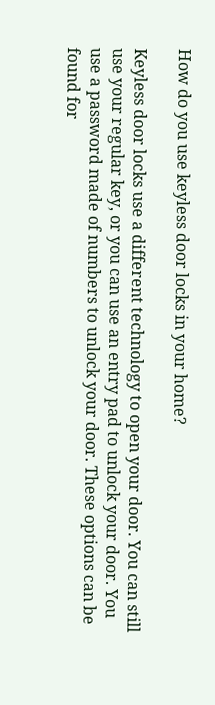How do you use keyless door locks in your home?

Keyless door locks use a different technology to open your door. You can still use your regular key, or you can use an entry pad to unlock your door. You use a password made of numbers to unlock your door. These options can be found for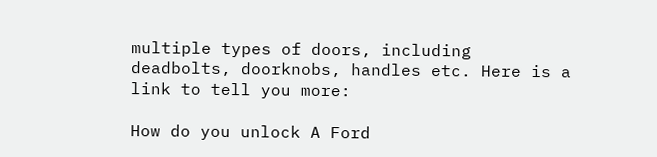multiple types of doors, including deadbolts, doorknobs, handles etc. Here is a link to tell you more:

How do you unlock A Ford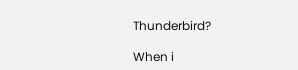Thunderbird?

When i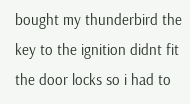bought my thunderbird the key to the ignition didnt fit the door locks so i had to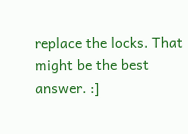replace the locks. That might be the best answer. :]